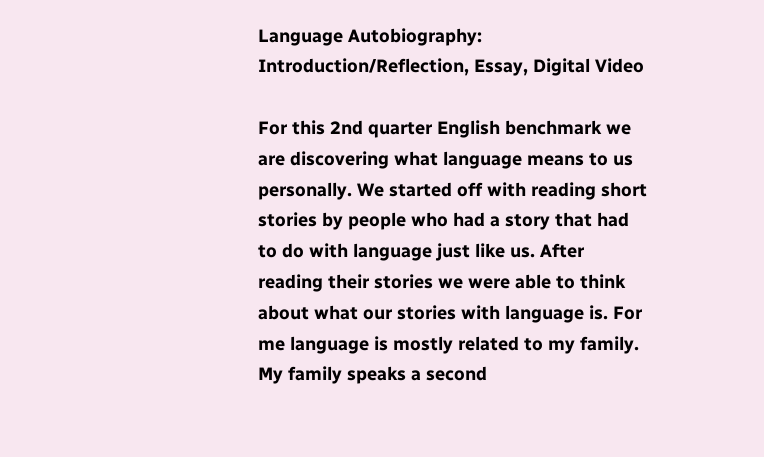Language Autobiography: Introduction/Reflection, Essay, Digital Video

For this 2nd quarter English benchmark we are discovering what language means to us personally. We started off with reading short stories by people who had a story that had to do with language just like us. After reading their stories we were able to think about what our stories with language is. For me language is mostly related to my family. My family speaks a second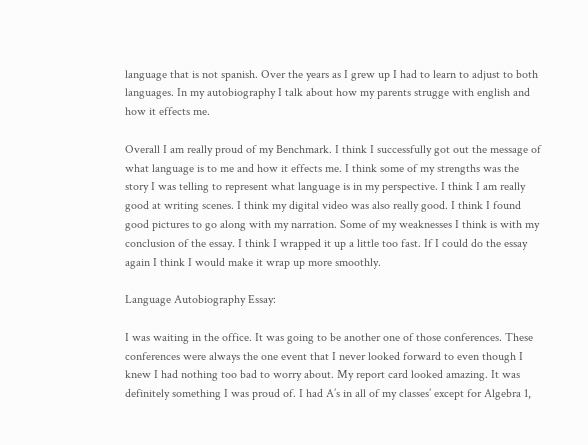language that is not spanish. Over the years as I grew up I had to learn to adjust to both languages. In my autobiography I talk about how my parents strugge with english and how it effects me.

Overall I am really proud of my Benchmark. I think I successfully got out the message of what language is to me and how it effects me. I think some of my strengths was the story I was telling to represent what language is in my perspective. I think I am really good at writing scenes. I think my digital video was also really good. I think I found good pictures to go along with my narration. Some of my weaknesses I think is with my conclusion of the essay. I think I wrapped it up a little too fast. If I could do the essay again I think I would make it wrap up more smoothly.

Language Autobiography Essay:

I was waiting in the office. It was going to be another one of those conferences. These conferences were always the one event that I never looked forward to even though I knew I had nothing too bad to worry about. My report card looked amazing. It was definitely something I was proud of. I had A’s in all of my classes’ except for Algebra 1,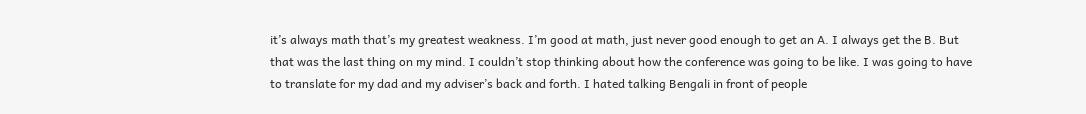it’s always math that’s my greatest weakness. I’m good at math, just never good enough to get an A. I always get the B. But that was the last thing on my mind. I couldn’t stop thinking about how the conference was going to be like. I was going to have to translate for my dad and my adviser’s back and forth. I hated talking Bengali in front of people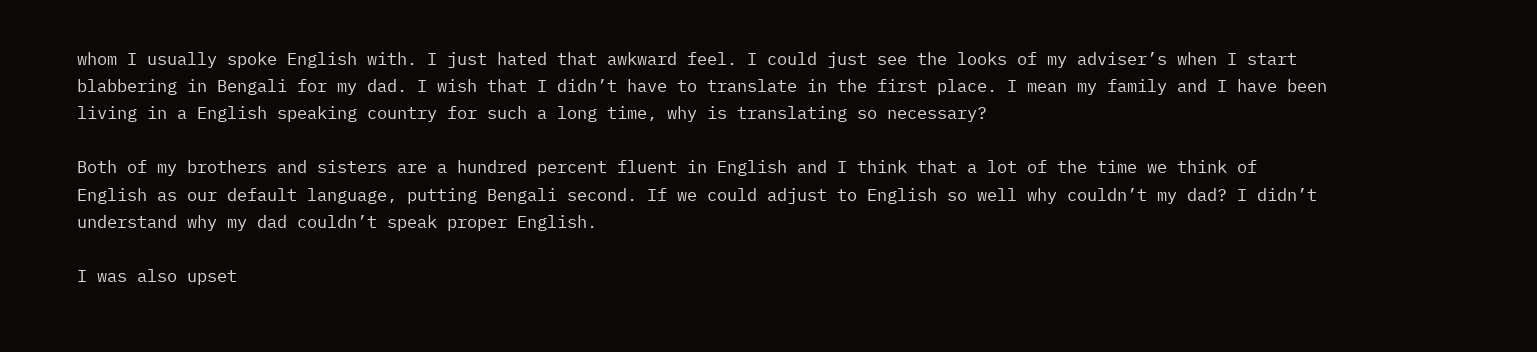whom I usually spoke English with. I just hated that awkward feel. I could just see the looks of my adviser’s when I start blabbering in Bengali for my dad. I wish that I didn’t have to translate in the first place. I mean my family and I have been living in a English speaking country for such a long time, why is translating so necessary?

Both of my brothers and sisters are a hundred percent fluent in English and I think that a lot of the time we think of English as our default language, putting Bengali second. If we could adjust to English so well why couldn’t my dad? I didn’t understand why my dad couldn’t speak proper English.

I was also upset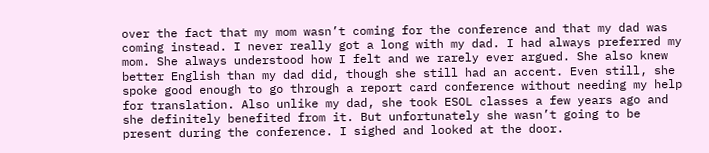over the fact that my mom wasn’t coming for the conference and that my dad was coming instead. I never really got a long with my dad. I had always preferred my mom. She always understood how I felt and we rarely ever argued. She also knew better English than my dad did, though she still had an accent. Even still, she spoke good enough to go through a report card conference without needing my help for translation. Also unlike my dad, she took ESOL classes a few years ago and she definitely benefited from it. But unfortunately she wasn’t going to be present during the conference. I sighed and looked at the door.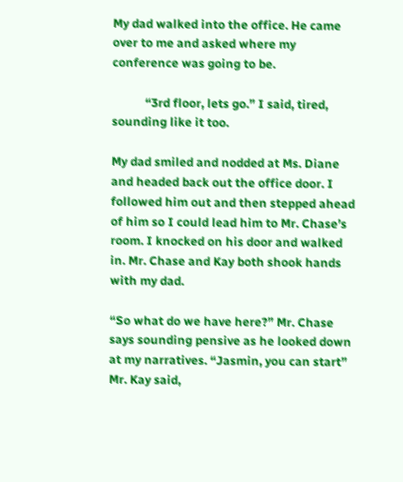My dad walked into the office. He came over to me and asked where my conference was going to be.

           “3rd floor, lets go.” I said, tired, sounding like it too.

My dad smiled and nodded at Ms. Diane and headed back out the office door. I followed him out and then stepped ahead of him so I could lead him to Mr. Chase’s room. I knocked on his door and walked in. Mr. Chase and Kay both shook hands with my dad.

“So what do we have here?” Mr. Chase says sounding pensive as he looked down at my narratives. “Jasmin, you can start” Mr. Kay said,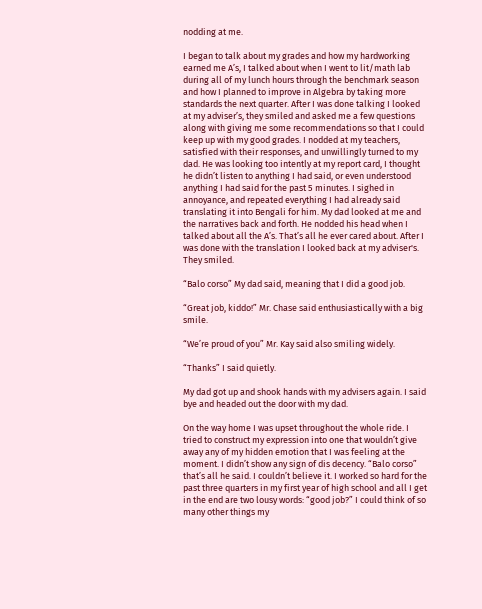nodding at me.

I began to talk about my grades and how my hardworking earned me A’s, I talked about when I went to lit/math lab during all of my lunch hours through the benchmark season and how I planned to improve in Algebra by taking more standards the next quarter. After I was done talking I looked at my adviser’s, they smiled and asked me a few questions along with giving me some recommendations so that I could keep up with my good grades. I nodded at my teachers, satisfied with their responses, and unwillingly turned to my dad. He was looking too intently at my report card, I thought he didn’t listen to anything I had said, or even understood anything I had said for the past 5 minutes. I sighed in annoyance, and repeated everything I had already said translating it into Bengali for him. My dad looked at me and the narratives back and forth. He nodded his head when I talked about all the A’s. That’s all he ever cared about. After I was done with the translation I looked back at my adviser's. They smiled.

“Balo corso” My dad said, meaning that I did a good job.

“Great job, kiddo!” Mr. Chase said enthusiastically with a big smile.

“We’re proud of you” Mr. Kay said also smiling widely.

“Thanks” I said quietly.

My dad got up and shook hands with my advisers again. I said bye and headed out the door with my dad.

On the way home I was upset throughout the whole ride. I tried to construct my expression into one that wouldn’t give away any of my hidden emotion that I was feeling at the moment. I didn’t show any sign of dis decency. “Balo corso” that’s all he said. I couldn’t believe it. I worked so hard for the past three quarters in my first year of high school and all I get in the end are two lousy words: “good job?” I could think of so many other things my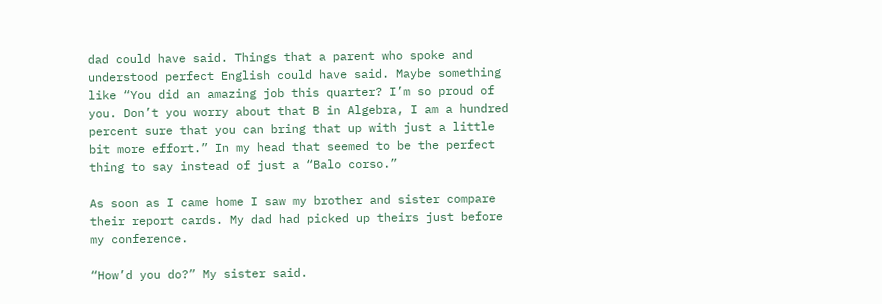dad could have said. Things that a parent who spoke and understood perfect English could have said. Maybe something like “You did an amazing job this quarter? I’m so proud of you. Don’t you worry about that B in Algebra, I am a hundred percent sure that you can bring that up with just a little bit more effort.” In my head that seemed to be the perfect thing to say instead of just a “Balo corso.”

As soon as I came home I saw my brother and sister compare their report cards. My dad had picked up theirs just before my conference.

“How’d you do?” My sister said.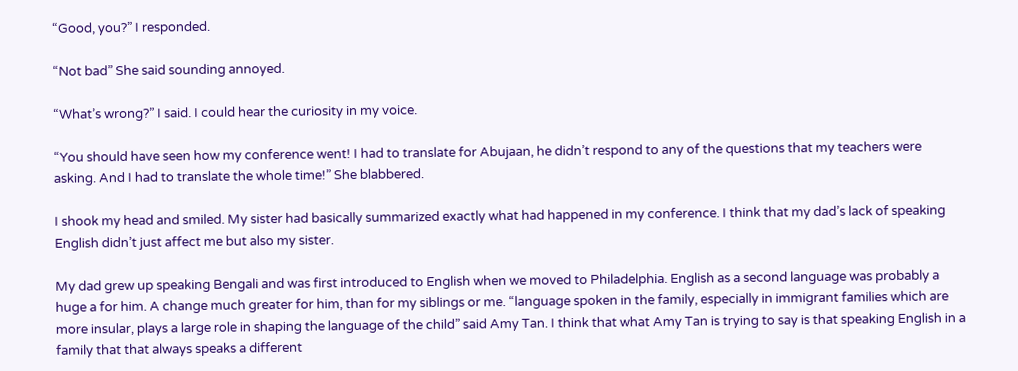“Good, you?” I responded.

“Not bad” She said sounding annoyed.

“What’s wrong?” I said. I could hear the curiosity in my voice.

“You should have seen how my conference went! I had to translate for Abujaan, he didn’t respond to any of the questions that my teachers were asking. And I had to translate the whole time!” She blabbered.

I shook my head and smiled. My sister had basically summarized exactly what had happened in my conference. I think that my dad’s lack of speaking English didn’t just affect me but also my sister.

My dad grew up speaking Bengali and was first introduced to English when we moved to Philadelphia. English as a second language was probably a huge a for him. A change much greater for him, than for my siblings or me. “language spoken in the family, especially in immigrant families which are more insular, plays a large role in shaping the language of the child” said Amy Tan. I think that what Amy Tan is trying to say is that speaking English in a family that that always speaks a different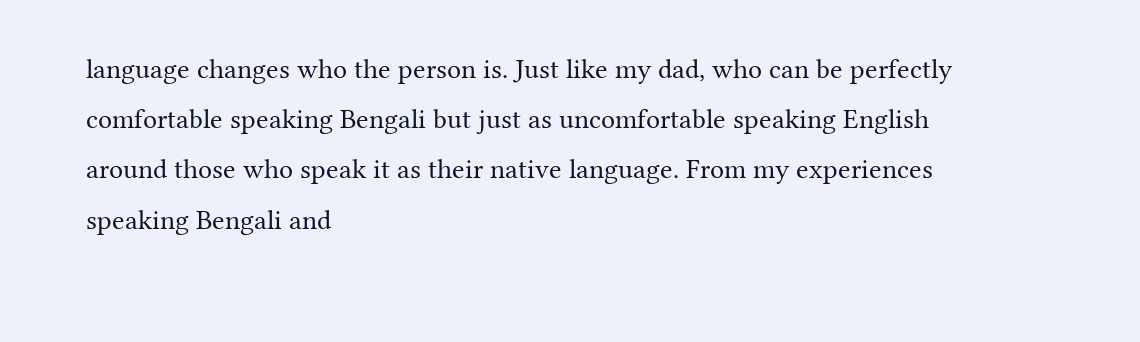language changes who the person is. Just like my dad, who can be perfectly comfortable speaking Bengali but just as uncomfortable speaking English around those who speak it as their native language. From my experiences speaking Bengali and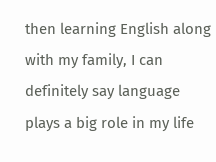then learning English along with my family, I can definitely say language plays a big role in my life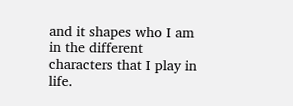and it shapes who I am in the different characters that I play in life.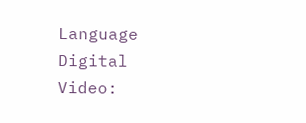Language Digital Video: